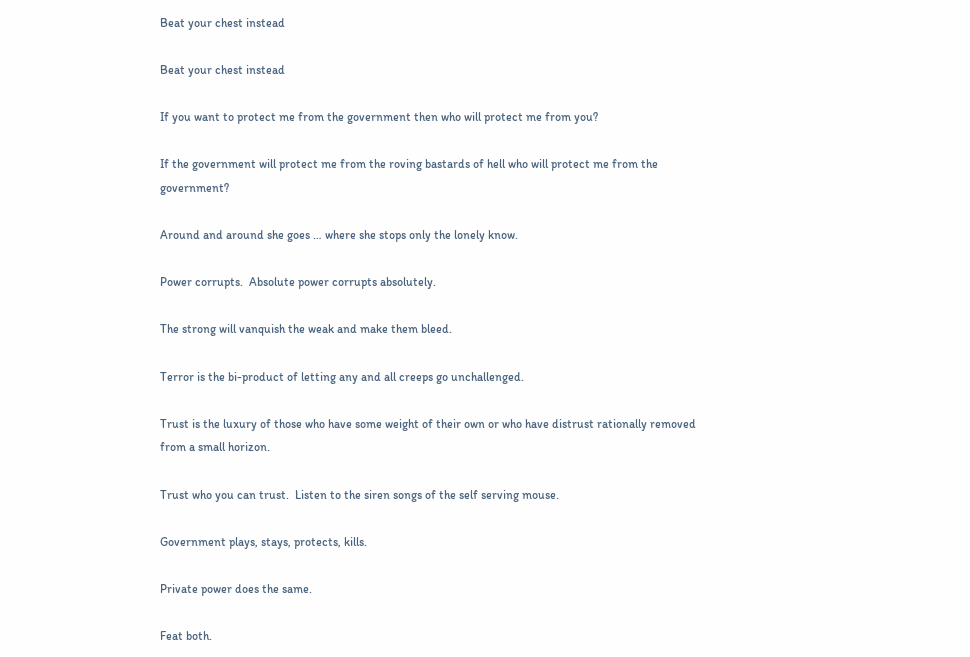Beat your chest instead

Beat your chest instead

If you want to protect me from the government then who will protect me from you?

If the government will protect me from the roving bastards of hell who will protect me from the government?

Around and around she goes … where she stops only the lonely know.

Power corrupts.  Absolute power corrupts absolutely.

The strong will vanquish the weak and make them bleed.

Terror is the bi-product of letting any and all creeps go unchallenged.

Trust is the luxury of those who have some weight of their own or who have distrust rationally removed from a small horizon.

Trust who you can trust.  Listen to the siren songs of the self serving mouse.

Government plays, stays, protects, kills.

Private power does the same.

Feat both.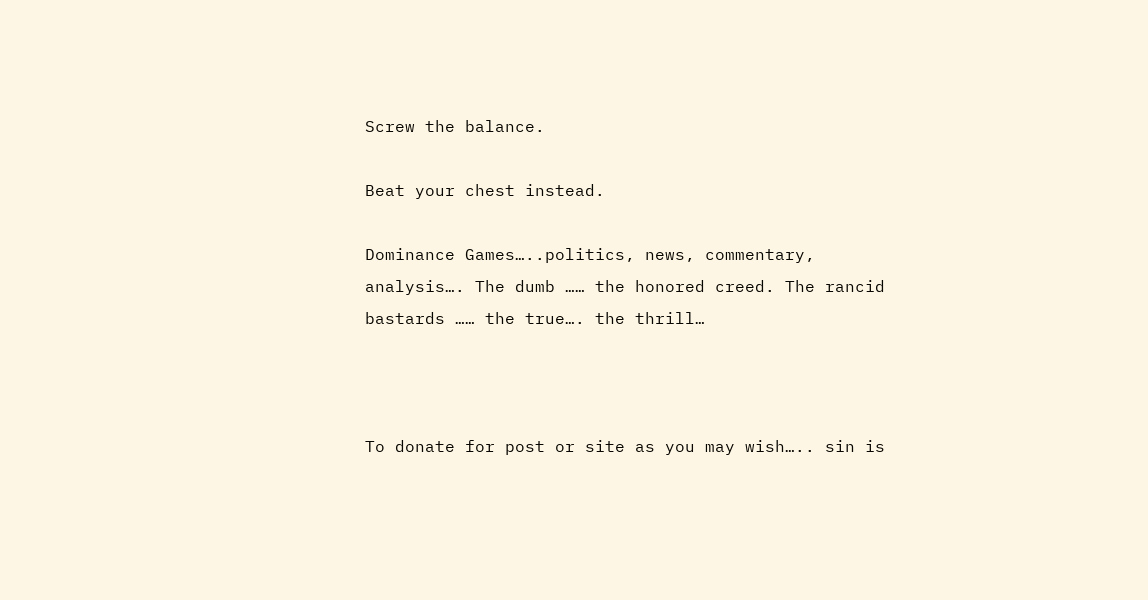Screw the balance.

Beat your chest instead.

Dominance Games…..politics, news, commentary, analysis…. The dumb …… the honored creed. The rancid bastards …… the true…. the thrill…



To donate for post or site as you may wish….. sin is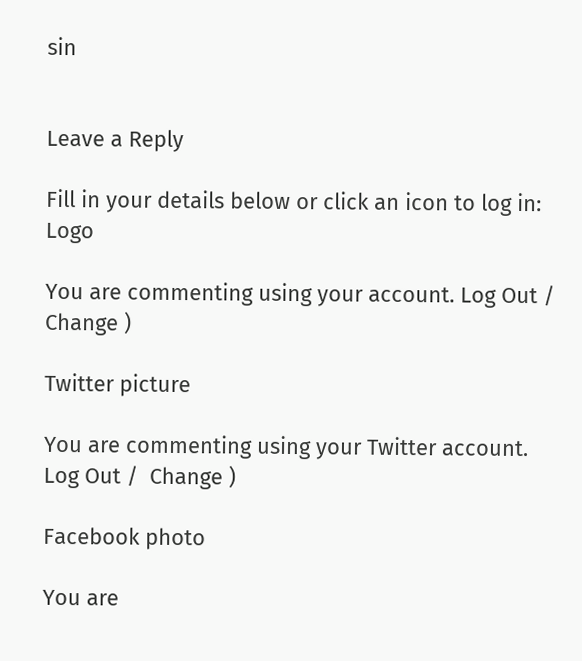sin


Leave a Reply

Fill in your details below or click an icon to log in: Logo

You are commenting using your account. Log Out /  Change )

Twitter picture

You are commenting using your Twitter account. Log Out /  Change )

Facebook photo

You are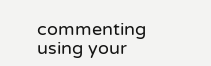commenting using your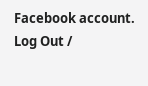Facebook account. Log Out /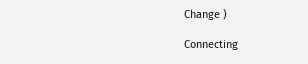Change )

Connecting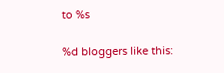to %s

%d bloggers like this: